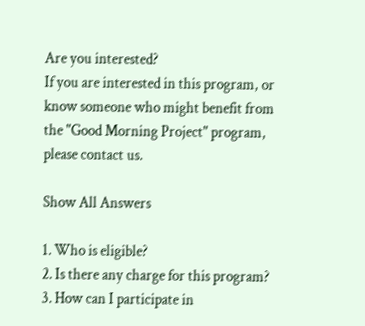Are you interested?
If you are interested in this program, or know someone who might benefit from the "Good Morning Project" program, please contact us.

Show All Answers

1. Who is eligible?
2. Is there any charge for this program?
3. How can I participate in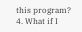this program?
4. What if I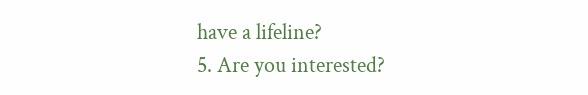have a lifeline?
5. Are you interested?